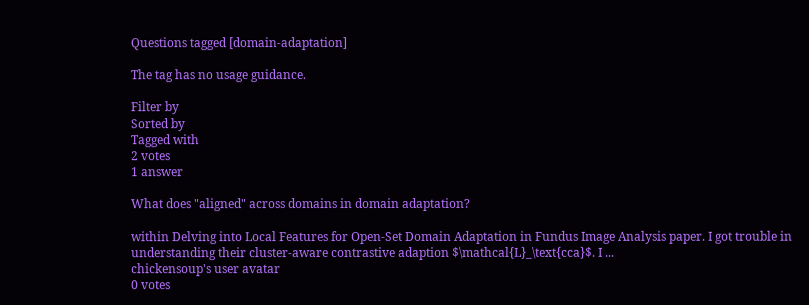Questions tagged [domain-adaptation]

The tag has no usage guidance.

Filter by
Sorted by
Tagged with
2 votes
1 answer

What does "aligned" across domains in domain adaptation?

within Delving into Local Features for Open-Set Domain Adaptation in Fundus Image Analysis paper. I got trouble in understanding their cluster-aware contrastive adaption $\mathcal{L}_\text{cca}$. I ...
chickensoup's user avatar
0 votes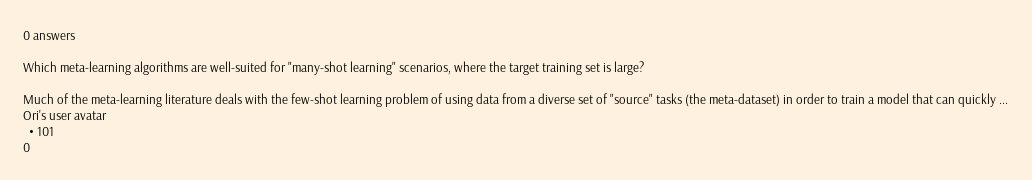0 answers

Which meta-learning algorithms are well-suited for "many-shot learning" scenarios, where the target training set is large?

Much of the meta-learning literature deals with the few-shot learning problem of using data from a diverse set of "source" tasks (the meta-dataset) in order to train a model that can quickly ...
Ori's user avatar
  • 101
0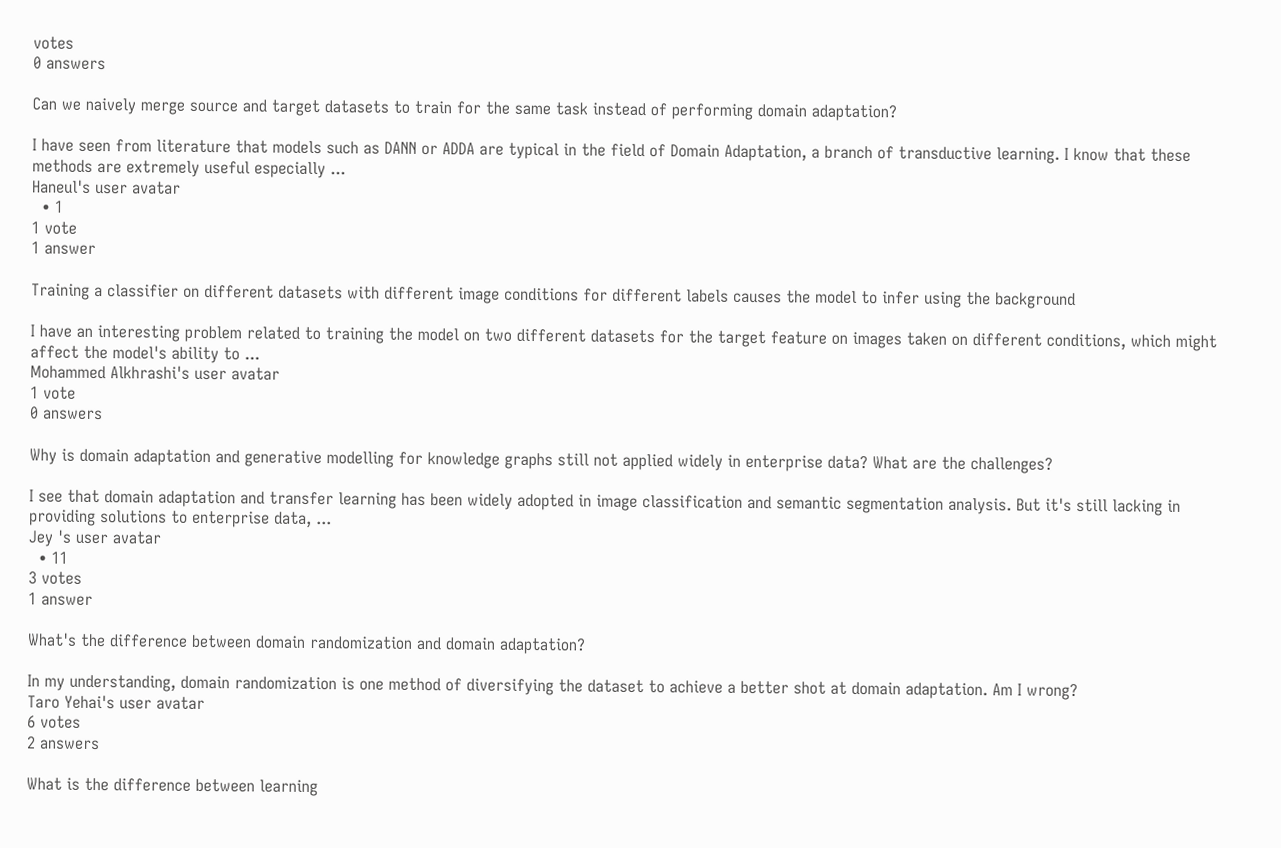votes
0 answers

Can we naively merge source and target datasets to train for the same task instead of performing domain adaptation?

I have seen from literature that models such as DANN or ADDA are typical in the field of Domain Adaptation, a branch of transductive learning. I know that these methods are extremely useful especially ...
Haneul's user avatar
  • 1
1 vote
1 answer

Training a classifier on different datasets with different image conditions for different labels causes the model to infer using the background

I have an interesting problem related to training the model on two different datasets for the target feature on images taken on different conditions, which might affect the model's ability to ...
Mohammed Alkhrashi's user avatar
1 vote
0 answers

Why is domain adaptation and generative modelling for knowledge graphs still not applied widely in enterprise data? What are the challenges?

I see that domain adaptation and transfer learning has been widely adopted in image classification and semantic segmentation analysis. But it's still lacking in providing solutions to enterprise data, ...
Jey 's user avatar
  • 11
3 votes
1 answer

What's the difference between domain randomization and domain adaptation?

In my understanding, domain randomization is one method of diversifying the dataset to achieve a better shot at domain adaptation. Am I wrong?
Taro Yehai's user avatar
6 votes
2 answers

What is the difference between learning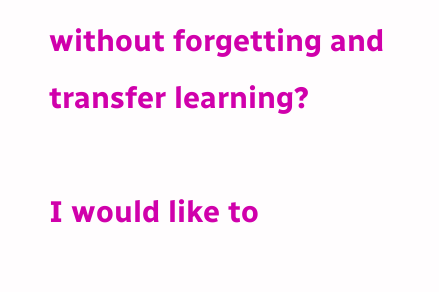without forgetting and transfer learning?

I would like to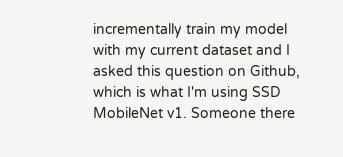incrementally train my model with my current dataset and I asked this question on Github, which is what I'm using SSD MobileNet v1. Someone there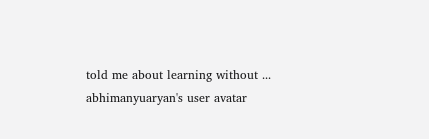told me about learning without ...
abhimanyuaryan's user avatar